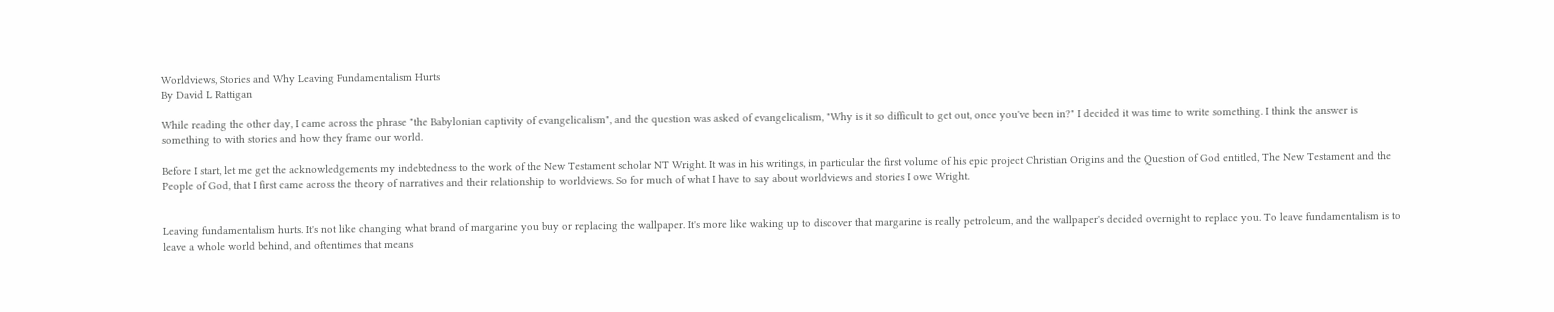Worldviews, Stories and Why Leaving Fundamentalism Hurts
By David L Rattigan

While reading the other day, I came across the phrase "the Babylonian captivity of evangelicalism", and the question was asked of evangelicalism, "Why is it so difficult to get out, once you've been in?" I decided it was time to write something. I think the answer is something to with stories and how they frame our world.

Before I start, let me get the acknowledgements my indebtedness to the work of the New Testament scholar NT Wright. It was in his writings, in particular the first volume of his epic project Christian Origins and the Question of God entitled, The New Testament and the People of God, that I first came across the theory of narratives and their relationship to worldviews. So for much of what I have to say about worldviews and stories I owe Wright.


Leaving fundamentalism hurts. It's not like changing what brand of margarine you buy or replacing the wallpaper. It's more like waking up to discover that margarine is really petroleum, and the wallpaper's decided overnight to replace you. To leave fundamentalism is to leave a whole world behind, and oftentimes that means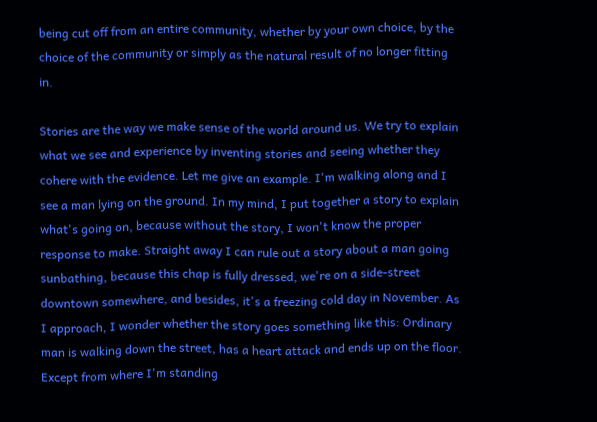being cut off from an entire community, whether by your own choice, by the choice of the community or simply as the natural result of no longer fitting in.

Stories are the way we make sense of the world around us. We try to explain what we see and experience by inventing stories and seeing whether they cohere with the evidence. Let me give an example. I'm walking along and I see a man lying on the ground. In my mind, I put together a story to explain what's going on, because without the story, I won't know the proper response to make. Straight away I can rule out a story about a man going sunbathing, because this chap is fully dressed, we're on a side-street downtown somewhere, and besides, it's a freezing cold day in November. As I approach, I wonder whether the story goes something like this: Ordinary man is walking down the street, has a heart attack and ends up on the floor. Except from where I'm standing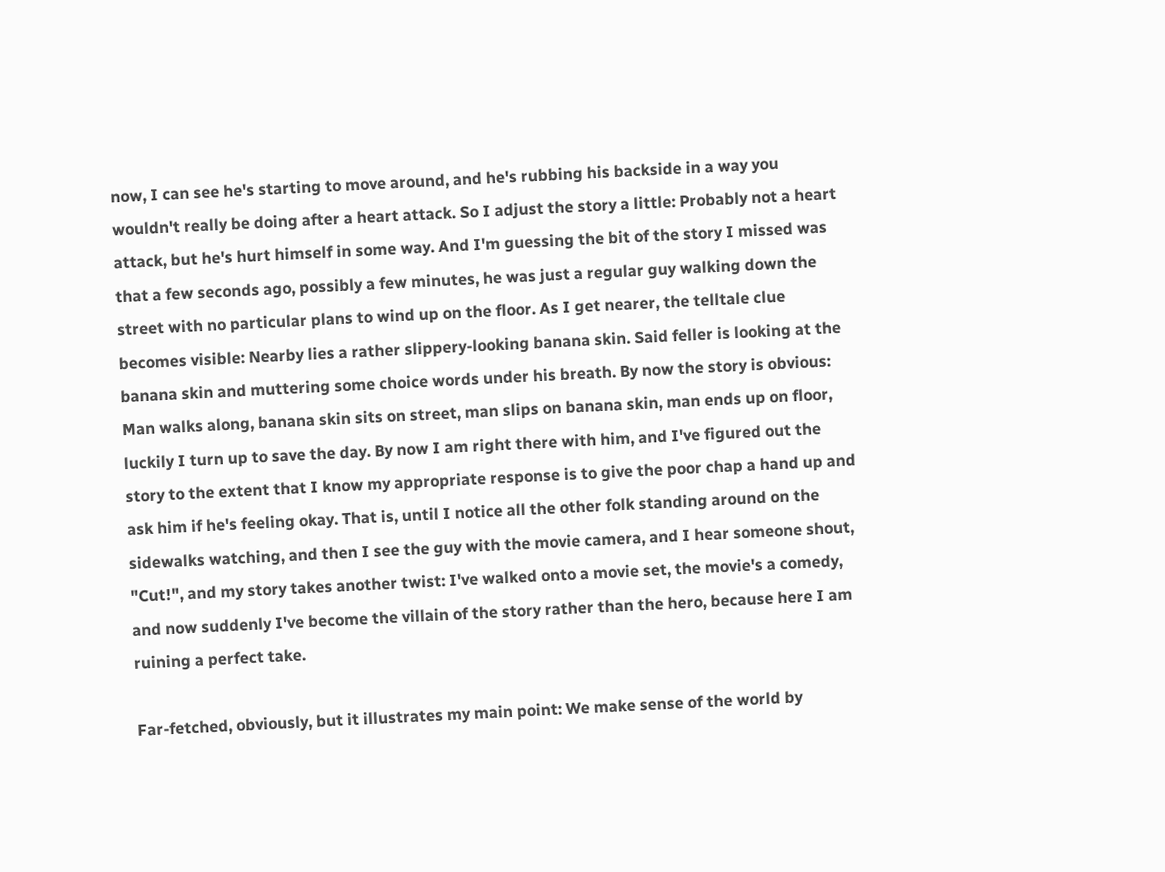now, I can see he's starting to move around, and he's rubbing his backside in a way you wouldn't really be doing after a heart attack. So I adjust the story a little: Probably not a heart attack, but he's hurt himself in some way. And I'm guessing the bit of the story I missed was that a few seconds ago, possibly a few minutes, he was just a regular guy walking down the street with no particular plans to wind up on the floor. As I get nearer, the telltale clue becomes visible: Nearby lies a rather slippery-looking banana skin. Said feller is looking at the banana skin and muttering some choice words under his breath. By now the story is obvious: Man walks along, banana skin sits on street, man slips on banana skin, man ends up on floor, luckily I turn up to save the day. By now I am right there with him, and I've figured out the story to the extent that I know my appropriate response is to give the poor chap a hand up and ask him if he's feeling okay. That is, until I notice all the other folk standing around on the sidewalks watching, and then I see the guy with the movie camera, and I hear someone shout, "Cut!", and my story takes another twist: I've walked onto a movie set, the movie's a comedy, and now suddenly I've become the villain of the story rather than the hero, because here I am ruining a perfect take.

Far-fetched, obviously, but it illustrates my main point: We make sense of the world by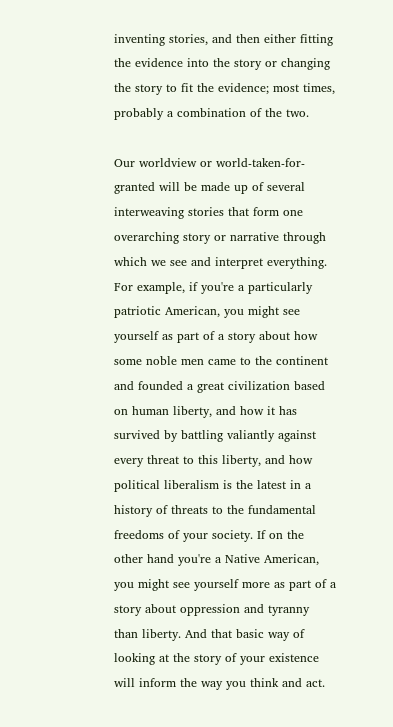inventing stories, and then either fitting the evidence into the story or changing the story to fit the evidence; most times, probably a combination of the two.

Our worldview or world-taken-for-granted will be made up of several interweaving stories that form one overarching story or narrative through which we see and interpret everything. For example, if you're a particularly patriotic American, you might see yourself as part of a story about how some noble men came to the continent and founded a great civilization based on human liberty, and how it has survived by battling valiantly against every threat to this liberty, and how political liberalism is the latest in a history of threats to the fundamental freedoms of your society. If on the other hand you're a Native American, you might see yourself more as part of a story about oppression and tyranny than liberty. And that basic way of looking at the story of your existence will inform the way you think and act.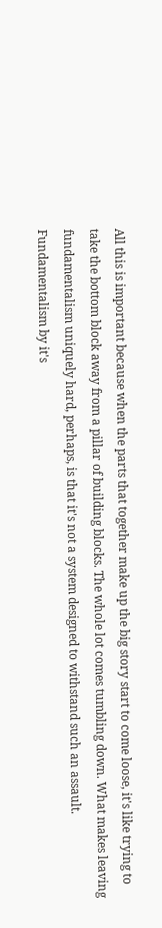All this is important because when the parts that together make up the big story start to come loose, it's like trying to take the bottom block away from a pillar of building blocks. The whole lot comes tumbling down. What makes leaving fundamentalism uniquely hard, perhaps, is that it's not a system designed to withstand such an assault. Fundamentalism by it's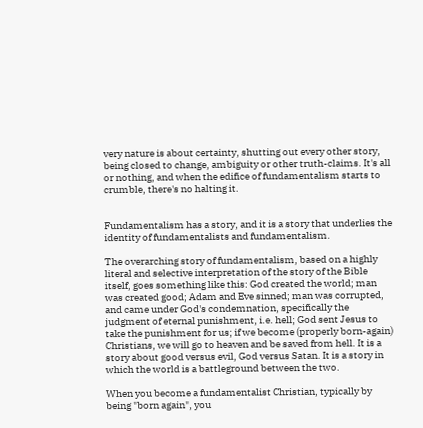very nature is about certainty, shutting out every other story, being closed to change, ambiguity or other truth-claims. It's all or nothing, and when the edifice of fundamentalism starts to crumble, there's no halting it.


Fundamentalism has a story, and it is a story that underlies the identity of fundamentalists and fundamentalism.

The overarching story of fundamentalism, based on a highly literal and selective interpretation of the story of the Bible itself, goes something like this: God created the world; man was created good; Adam and Eve sinned; man was corrupted, and came under God's condemnation, specifically the judgment of eternal punishment, i.e. hell; God sent Jesus to take the punishment for us; if we become (properly born-again) Christians, we will go to heaven and be saved from hell. It is a story about good versus evil, God versus Satan. It is a story in which the world is a battleground between the two.

When you become a fundamentalist Christian, typically by being "born again", you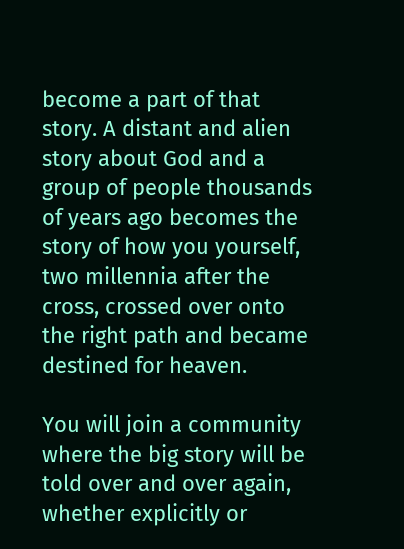become a part of that story. A distant and alien story about God and a group of people thousands of years ago becomes the story of how you yourself, two millennia after the cross, crossed over onto the right path and became destined for heaven.

You will join a community where the big story will be told over and over again, whether explicitly or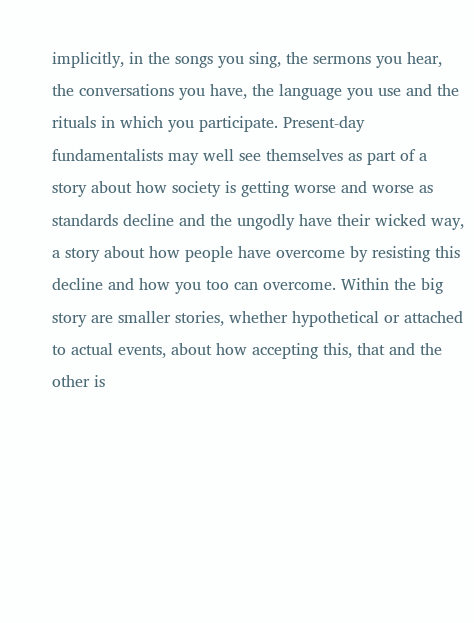implicitly, in the songs you sing, the sermons you hear, the conversations you have, the language you use and the rituals in which you participate. Present-day fundamentalists may well see themselves as part of a story about how society is getting worse and worse as standards decline and the ungodly have their wicked way, a story about how people have overcome by resisting this decline and how you too can overcome. Within the big story are smaller stories, whether hypothetical or attached to actual events, about how accepting this, that and the other is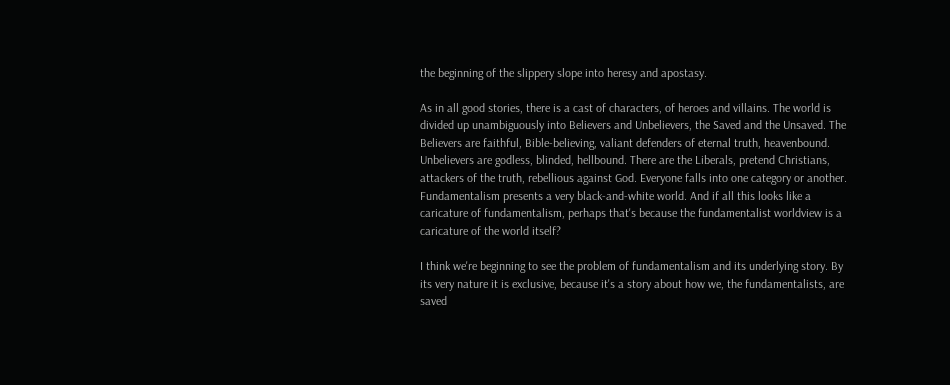the beginning of the slippery slope into heresy and apostasy.

As in all good stories, there is a cast of characters, of heroes and villains. The world is divided up unambiguously into Believers and Unbelievers, the Saved and the Unsaved. The Believers are faithful, Bible-believing, valiant defenders of eternal truth, heavenbound. Unbelievers are godless, blinded, hellbound. There are the Liberals, pretend Christians, attackers of the truth, rebellious against God. Everyone falls into one category or another. Fundamentalism presents a very black-and-white world. And if all this looks like a caricature of fundamentalism, perhaps that's because the fundamentalist worldview is a caricature of the world itself?

I think we're beginning to see the problem of fundamentalism and its underlying story. By its very nature it is exclusive, because it's a story about how we, the fundamentalists, are saved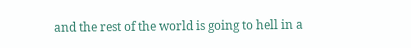and the rest of the world is going to hell in a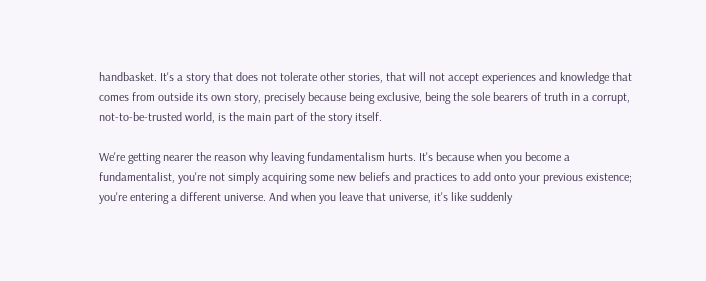handbasket. It's a story that does not tolerate other stories, that will not accept experiences and knowledge that comes from outside its own story, precisely because being exclusive, being the sole bearers of truth in a corrupt, not-to-be-trusted world, is the main part of the story itself.

We're getting nearer the reason why leaving fundamentalism hurts. It's because when you become a fundamentalist, you're not simply acquiring some new beliefs and practices to add onto your previous existence; you're entering a different universe. And when you leave that universe, it's like suddenly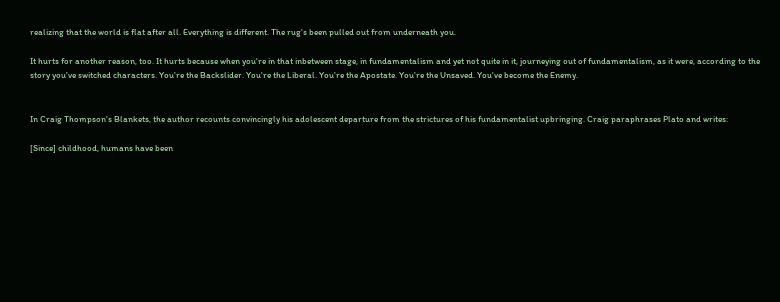realizing that the world is flat after all. Everything is different. The rug's been pulled out from underneath you.

It hurts for another reason, too. It hurts because when you're in that inbetween stage, in fundamentalism and yet not quite in it, journeying out of fundamentalism, as it were, according to the story you've switched characters. You're the Backslider. You're the Liberal. You're the Apostate. You're the Unsaved. You've become the Enemy.


In Craig Thompson's Blankets, the author recounts convincingly his adolescent departure from the strictures of his fundamentalist upbringing. Craig paraphrases Plato and writes:

[Since] childhood, humans have been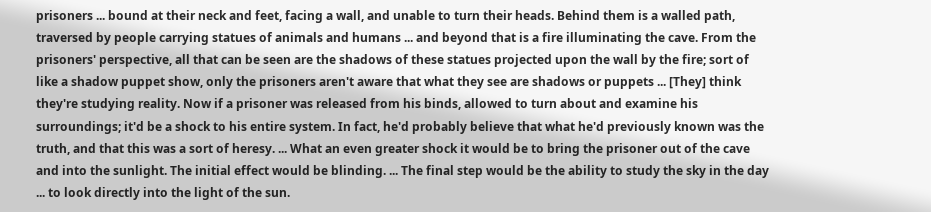prisoners ... bound at their neck and feet, facing a wall, and unable to turn their heads. Behind them is a walled path, traversed by people carrying statues of animals and humans ... and beyond that is a fire illuminating the cave. From the prisoners' perspective, all that can be seen are the shadows of these statues projected upon the wall by the fire; sort of like a shadow puppet show, only the prisoners aren't aware that what they see are shadows or puppets ... [They] think they're studying reality. Now if a prisoner was released from his binds, allowed to turn about and examine his surroundings; it'd be a shock to his entire system. In fact, he'd probably believe that what he'd previously known was the truth, and that this was a sort of heresy. ... What an even greater shock it would be to bring the prisoner out of the cave and into the sunlight. The initial effect would be blinding. ... The final step would be the ability to study the sky in the day ... to look directly into the light of the sun.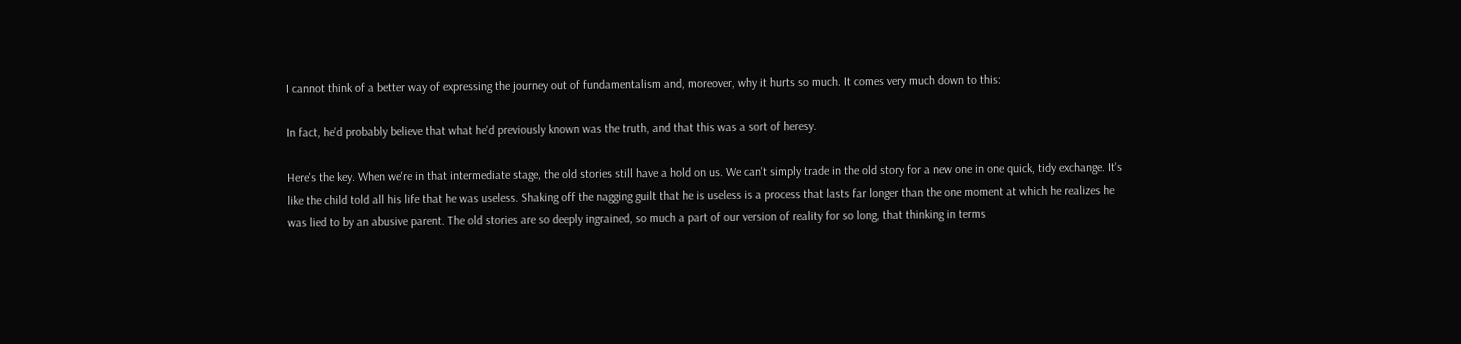I cannot think of a better way of expressing the journey out of fundamentalism and, moreover, why it hurts so much. It comes very much down to this:

In fact, he'd probably believe that what he'd previously known was the truth, and that this was a sort of heresy.

Here's the key. When we're in that intermediate stage, the old stories still have a hold on us. We can't simply trade in the old story for a new one in one quick, tidy exchange. It's like the child told all his life that he was useless. Shaking off the nagging guilt that he is useless is a process that lasts far longer than the one moment at which he realizes he was lied to by an abusive parent. The old stories are so deeply ingrained, so much a part of our version of reality for so long, that thinking in terms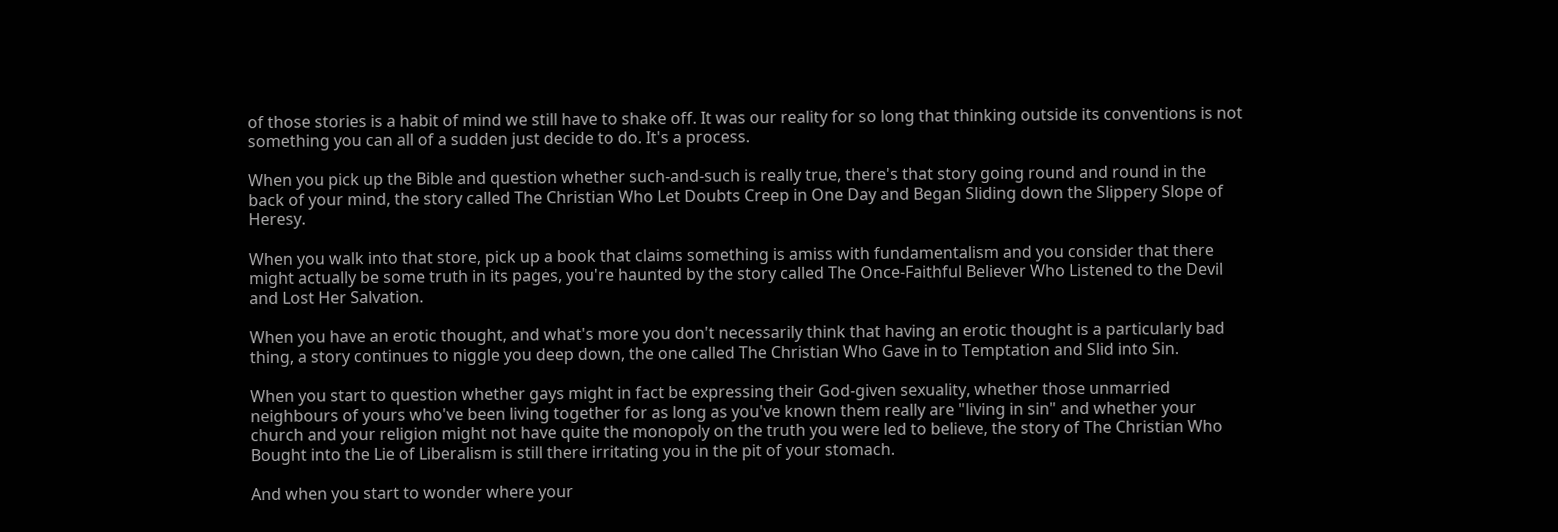of those stories is a habit of mind we still have to shake off. It was our reality for so long that thinking outside its conventions is not something you can all of a sudden just decide to do. It's a process.

When you pick up the Bible and question whether such-and-such is really true, there's that story going round and round in the back of your mind, the story called The Christian Who Let Doubts Creep in One Day and Began Sliding down the Slippery Slope of Heresy.

When you walk into that store, pick up a book that claims something is amiss with fundamentalism and you consider that there might actually be some truth in its pages, you're haunted by the story called The Once-Faithful Believer Who Listened to the Devil and Lost Her Salvation.

When you have an erotic thought, and what's more you don't necessarily think that having an erotic thought is a particularly bad thing, a story continues to niggle you deep down, the one called The Christian Who Gave in to Temptation and Slid into Sin.

When you start to question whether gays might in fact be expressing their God-given sexuality, whether those unmarried neighbours of yours who've been living together for as long as you've known them really are "living in sin" and whether your church and your religion might not have quite the monopoly on the truth you were led to believe, the story of The Christian Who Bought into the Lie of Liberalism is still there irritating you in the pit of your stomach.

And when you start to wonder where your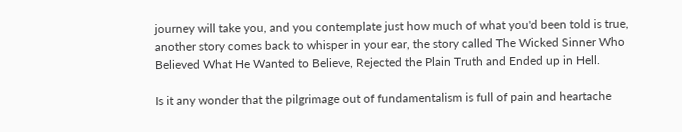journey will take you, and you contemplate just how much of what you'd been told is true, another story comes back to whisper in your ear, the story called The Wicked Sinner Who Believed What He Wanted to Believe, Rejected the Plain Truth and Ended up in Hell.

Is it any wonder that the pilgrimage out of fundamentalism is full of pain and heartache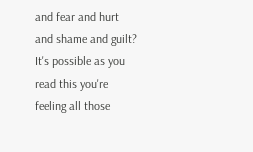and fear and hurt and shame and guilt? It's possible as you read this you're feeling all those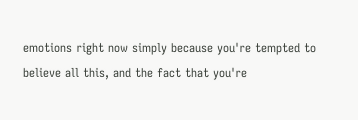emotions right now simply because you're tempted to believe all this, and the fact that you're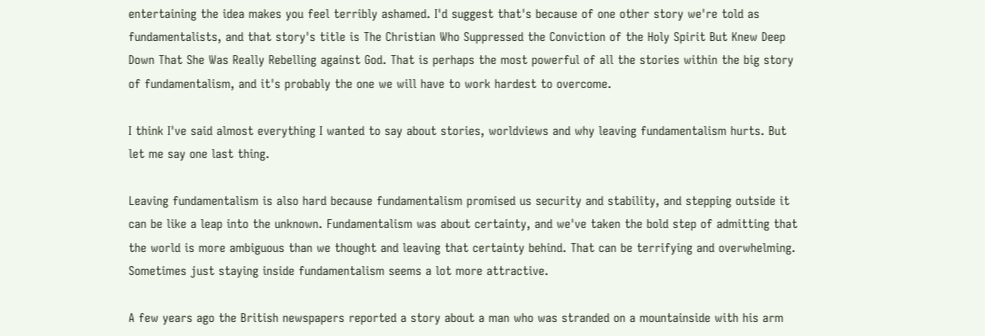entertaining the idea makes you feel terribly ashamed. I'd suggest that's because of one other story we're told as fundamentalists, and that story's title is The Christian Who Suppressed the Conviction of the Holy Spirit But Knew Deep Down That She Was Really Rebelling against God. That is perhaps the most powerful of all the stories within the big story of fundamentalism, and it's probably the one we will have to work hardest to overcome.

I think I've said almost everything I wanted to say about stories, worldviews and why leaving fundamentalism hurts. But let me say one last thing.

Leaving fundamentalism is also hard because fundamentalism promised us security and stability, and stepping outside it can be like a leap into the unknown. Fundamentalism was about certainty, and we've taken the bold step of admitting that the world is more ambiguous than we thought and leaving that certainty behind. That can be terrifying and overwhelming. Sometimes just staying inside fundamentalism seems a lot more attractive.

A few years ago the British newspapers reported a story about a man who was stranded on a mountainside with his arm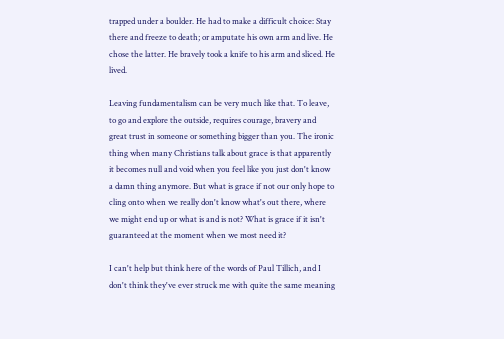trapped under a boulder. He had to make a difficult choice: Stay there and freeze to death; or amputate his own arm and live. He chose the latter. He bravely took a knife to his arm and sliced. He lived.

Leaving fundamentalism can be very much like that. To leave, to go and explore the outside, requires courage, bravery and great trust in someone or something bigger than you. The ironic thing when many Christians talk about grace is that apparently it becomes null and void when you feel like you just don't know a damn thing anymore. But what is grace if not our only hope to cling onto when we really don't know what's out there, where we might end up or what is and is not? What is grace if it isn't guaranteed at the moment when we most need it?

I can't help but think here of the words of Paul Tillich, and I don't think they've ever struck me with quite the same meaning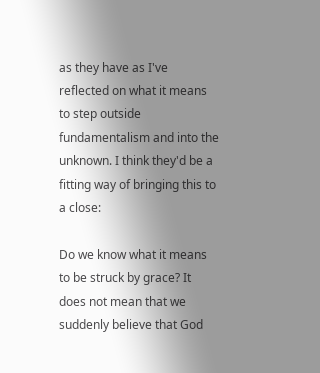as they have as I've reflected on what it means to step outside fundamentalism and into the unknown. I think they'd be a fitting way of bringing this to a close:

Do we know what it means to be struck by grace? It does not mean that we suddenly believe that God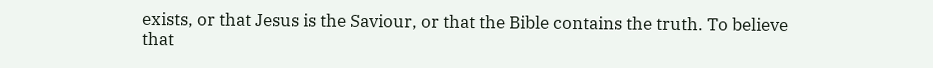exists, or that Jesus is the Saviour, or that the Bible contains the truth. To believe that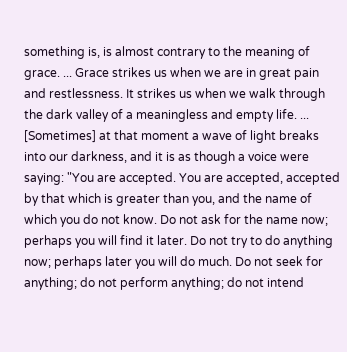something is, is almost contrary to the meaning of grace. ... Grace strikes us when we are in great pain and restlessness. It strikes us when we walk through the dark valley of a meaningless and empty life. ... [Sometimes] at that moment a wave of light breaks into our darkness, and it is as though a voice were saying: "You are accepted. You are accepted, accepted by that which is greater than you, and the name of which you do not know. Do not ask for the name now; perhaps you will find it later. Do not try to do anything now; perhaps later you will do much. Do not seek for anything; do not perform anything; do not intend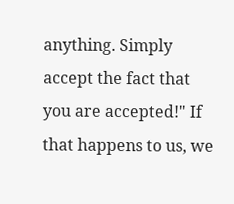anything. Simply accept the fact that you are accepted!" If that happens to us, we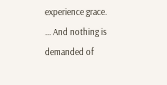experience grace. ... And nothing is demanded of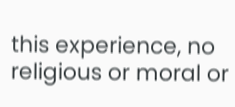this experience, no religious or moral or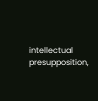intellectual presupposition,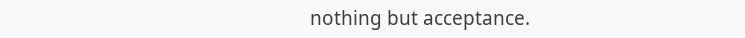nothing but acceptance.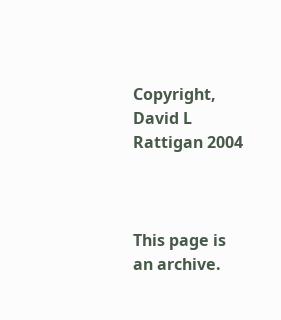Copyright, David L Rattigan 2004



This page is an archive.